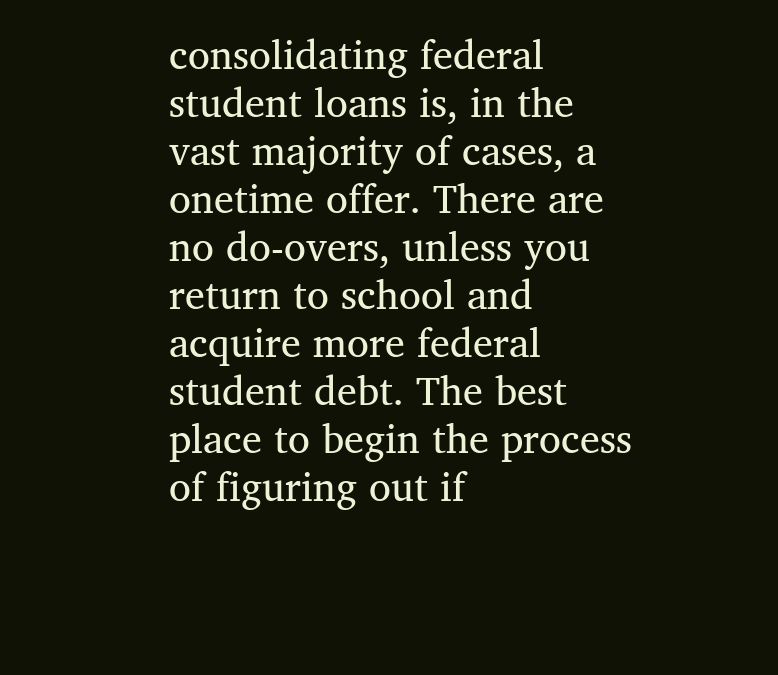consolidating federal student loans is, in the vast majority of cases, a onetime offer. There are no do-overs, unless you return to school and acquire more federal student debt. The best place to begin the process of figuring out if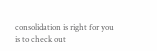consolidation is right for you is to check out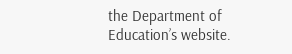the Department of Education’s website.